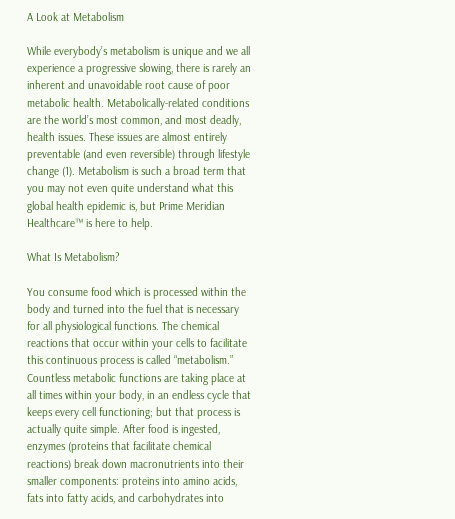A Look at Metabolism

While everybody’s metabolism is unique and we all experience a progressive slowing, there is rarely an inherent and unavoidable root cause of poor metabolic health. Metabolically-related conditions are the world’s most common, and most deadly, health issues. These issues are almost entirely preventable (and even reversible) through lifestyle change (1). Metabolism is such a broad term that you may not even quite understand what this global health epidemic is, but Prime Meridian Healthcare™ is here to help.

What Is Metabolism?

You consume food which is processed within the body and turned into the fuel that is necessary for all physiological functions. The chemical reactions that occur within your cells to facilitate this continuous process is called “metabolism.” Countless metabolic functions are taking place at all times within your body, in an endless cycle that keeps every cell functioning; but that process is actually quite simple. After food is ingested, enzymes (proteins that facilitate chemical reactions) break down macronutrients into their smaller components: proteins into amino acids, fats into fatty acids, and carbohydrates into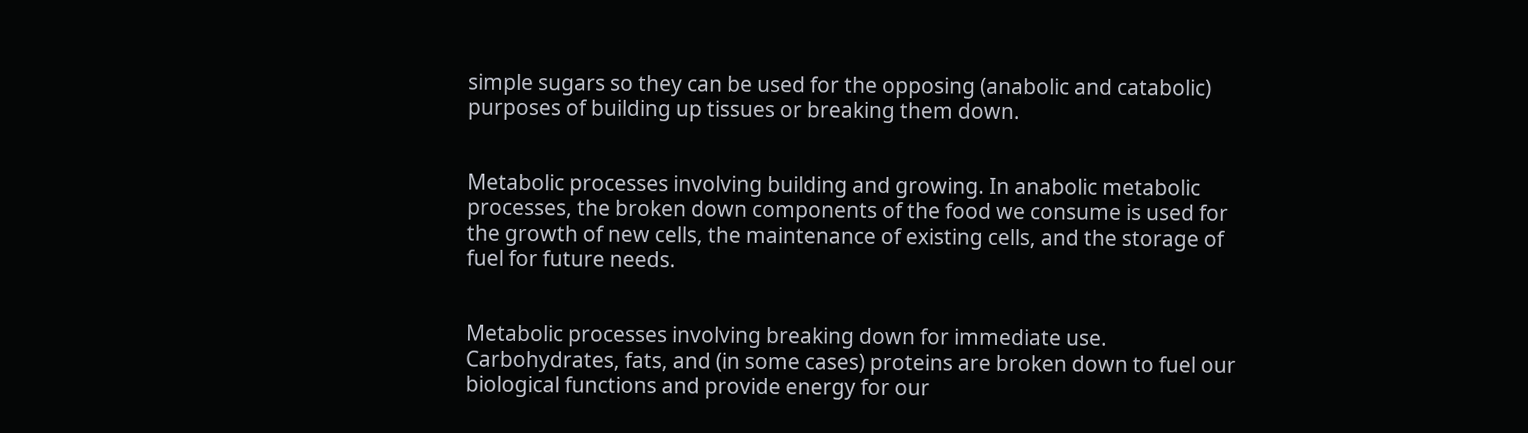simple sugars so they can be used for the opposing (anabolic and catabolic) purposes of building up tissues or breaking them down.


Metabolic processes involving building and growing. In anabolic metabolic processes, the broken down components of the food we consume is used for the growth of new cells, the maintenance of existing cells, and the storage of fuel for future needs.


Metabolic processes involving breaking down for immediate use. Carbohydrates, fats, and (in some cases) proteins are broken down to fuel our biological functions and provide energy for our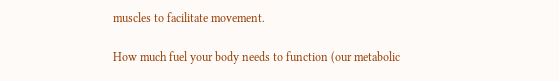muscles to facilitate movement.

How much fuel your body needs to function (our metabolic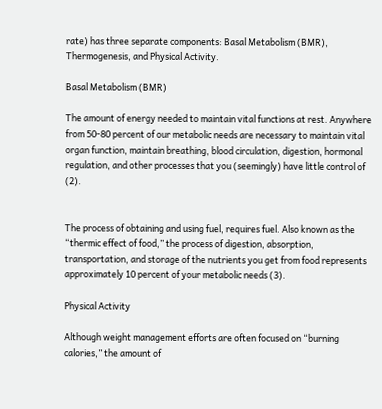rate) has three separate components: Basal Metabolism (BMR), Thermogenesis, and Physical Activity.

Basal Metabolism (BMR)

The amount of energy needed to maintain vital functions at rest. Anywhere from 50-80 percent of our metabolic needs are necessary to maintain vital organ function, maintain breathing, blood circulation, digestion, hormonal regulation, and other processes that you (seemingly) have little control of (2).


The process of obtaining and using fuel, requires fuel. Also known as the “thermic effect of food,” the process of digestion, absorption, transportation, and storage of the nutrients you get from food represents approximately 10 percent of your metabolic needs (3).

Physical Activity

Although weight management efforts are often focused on “burning calories,” the amount of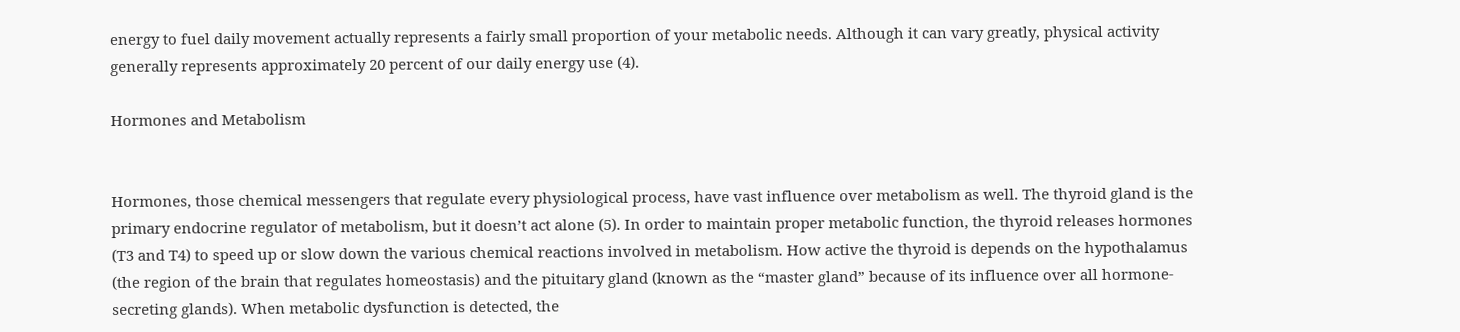energy to fuel daily movement actually represents a fairly small proportion of your metabolic needs. Although it can vary greatly, physical activity generally represents approximately 20 percent of our daily energy use (4).

Hormones and Metabolism


Hormones, those chemical messengers that regulate every physiological process, have vast influence over metabolism as well. The thyroid gland is the primary endocrine regulator of metabolism, but it doesn’t act alone (5). In order to maintain proper metabolic function, the thyroid releases hormones (T3 and T4) to speed up or slow down the various chemical reactions involved in metabolism. How active the thyroid is depends on the hypothalamus (the region of the brain that regulates homeostasis) and the pituitary gland (known as the “master gland” because of its influence over all hormone-secreting glands). When metabolic dysfunction is detected, the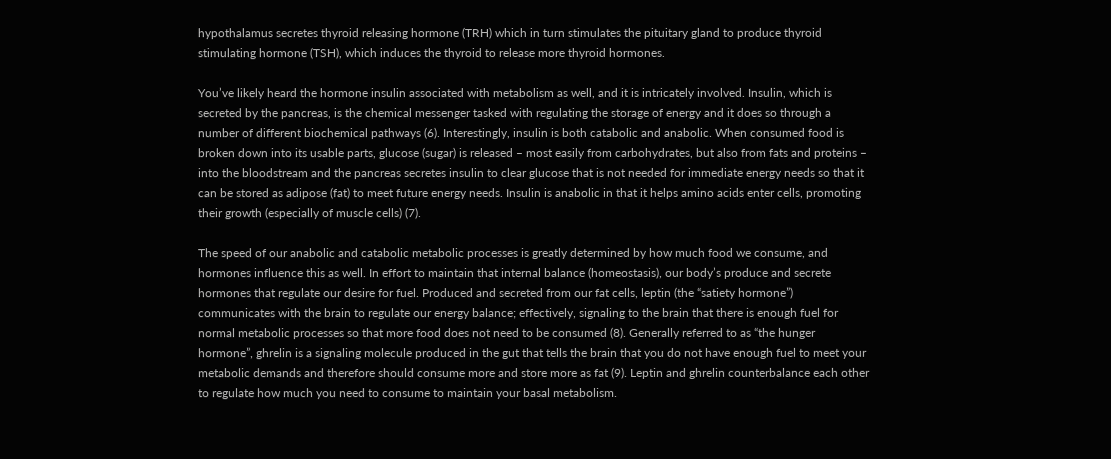hypothalamus secretes thyroid releasing hormone (TRH) which in turn stimulates the pituitary gland to produce thyroid stimulating hormone (TSH), which induces the thyroid to release more thyroid hormones.

You’ve likely heard the hormone insulin associated with metabolism as well, and it is intricately involved. Insulin, which is secreted by the pancreas, is the chemical messenger tasked with regulating the storage of energy and it does so through a number of different biochemical pathways (6). Interestingly, insulin is both catabolic and anabolic. When consumed food is broken down into its usable parts, glucose (sugar) is released – most easily from carbohydrates, but also from fats and proteins – into the bloodstream and the pancreas secretes insulin to clear glucose that is not needed for immediate energy needs so that it can be stored as adipose (fat) to meet future energy needs. Insulin is anabolic in that it helps amino acids enter cells, promoting their growth (especially of muscle cells) (7).

The speed of our anabolic and catabolic metabolic processes is greatly determined by how much food we consume, and hormones influence this as well. In effort to maintain that internal balance (homeostasis), our body’s produce and secrete hormones that regulate our desire for fuel. Produced and secreted from our fat cells, leptin (the “satiety hormone”) communicates with the brain to regulate our energy balance; effectively, signaling to the brain that there is enough fuel for normal metabolic processes so that more food does not need to be consumed (8). Generally referred to as “the hunger hormone”, ghrelin is a signaling molecule produced in the gut that tells the brain that you do not have enough fuel to meet your metabolic demands and therefore should consume more and store more as fat (9). Leptin and ghrelin counterbalance each other to regulate how much you need to consume to maintain your basal metabolism.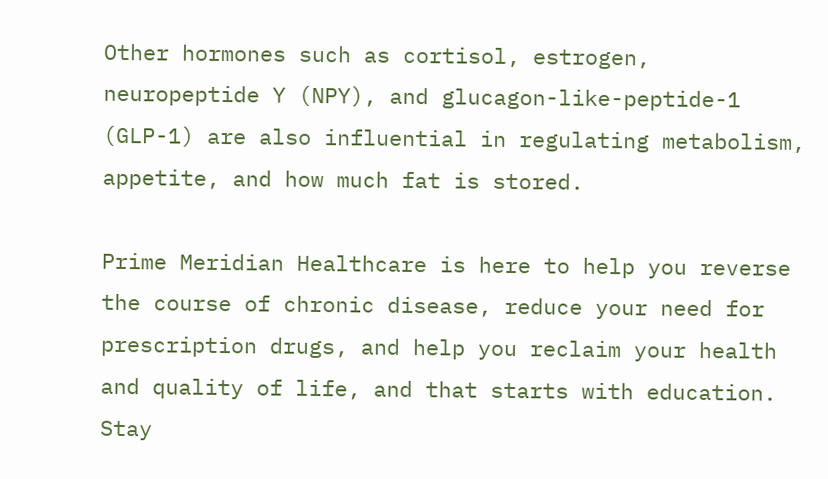Other hormones such as cortisol, estrogen, neuropeptide Y (NPY), and glucagon-like-peptide-1 (GLP-1) are also influential in regulating metabolism, appetite, and how much fat is stored.

Prime Meridian Healthcare is here to help you reverse the course of chronic disease, reduce your need for prescription drugs, and help you reclaim your health and quality of life, and that starts with education. Stay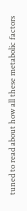tuned to read about how all these metabolic factors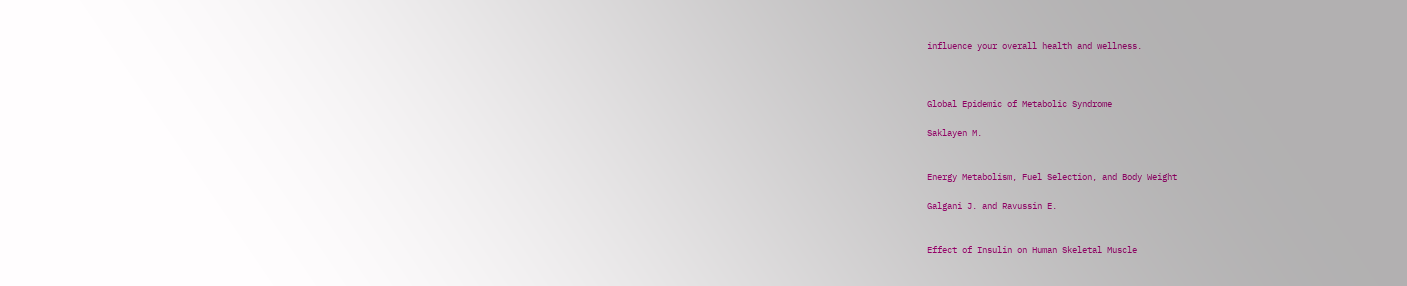influence your overall health and wellness.



Global Epidemic of Metabolic Syndrome

Saklayen M.


Energy Metabolism, Fuel Selection, and Body Weight

Galgani J. and Ravussin E.


Effect of Insulin on Human Skeletal Muscle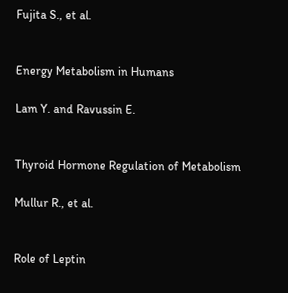Fujita S., et al.


Energy Metabolism in Humans

Lam Y. and Ravussin E.


Thyroid Hormone Regulation of Metabolism

Mullur R., et al.


Role of Leptin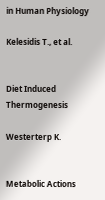in Human Physiology

Kelesidis T., et al.


Diet Induced Thermogenesis

Westerterp K.


Metabolic Actions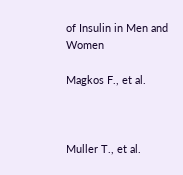of Insulin in Men and Women

Magkos F., et al.



Muller T., et al.